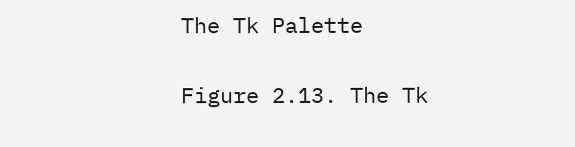The Tk Palette

Figure 2.13. The Tk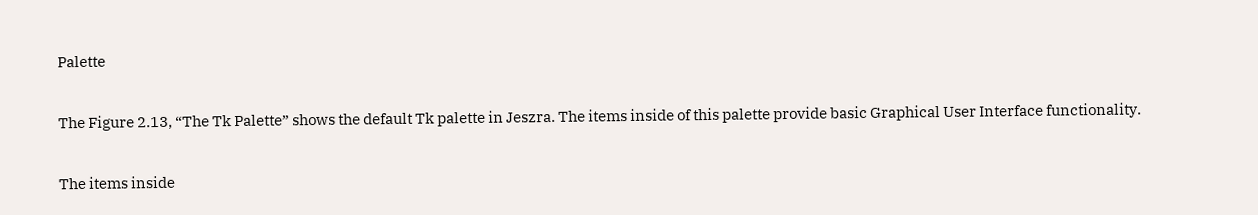Palette

The Figure 2.13, “The Tk Palette” shows the default Tk palette in Jeszra. The items inside of this palette provide basic Graphical User Interface functionality.

The items inside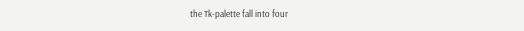the Tk-palette fall into four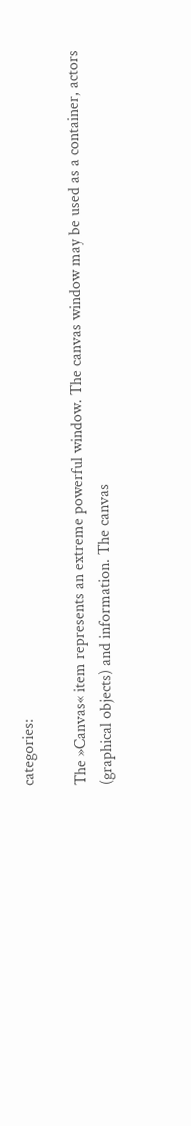categories:

The »Canvas« item represents an extreme powerful window. The canvas window may be used as a container, actors (graphical objects) and information. The canvas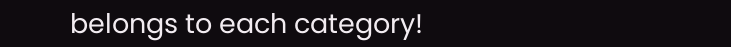belongs to each category!